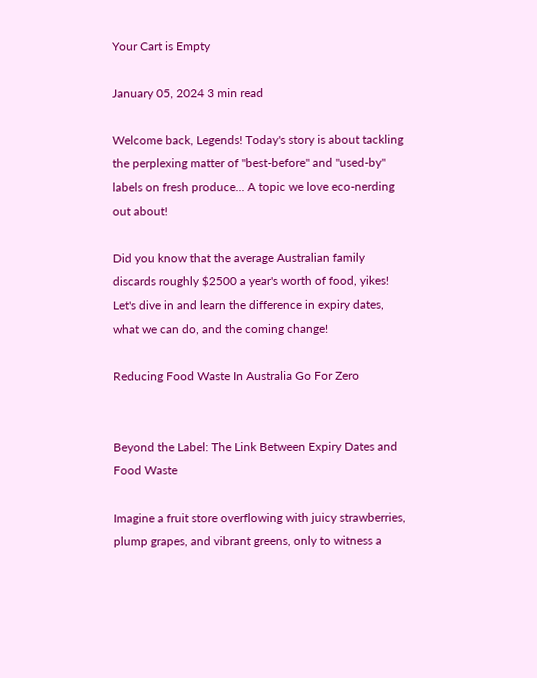Your Cart is Empty

January 05, 2024 3 min read

Welcome back, Legends! Today's story is about tackling the perplexing matter of "best-before" and "used-by" labels on fresh produce... A topic we love eco-nerding out about!

Did you know that the average Australian family discards roughly $2500 a year's worth of food, yikes! Let's dive in and learn the difference in expiry dates, what we can do, and the coming change!

Reducing Food Waste In Australia Go For Zero


Beyond the Label: The Link Between Expiry Dates and Food Waste

Imagine a fruit store overflowing with juicy strawberries, plump grapes, and vibrant greens, only to witness a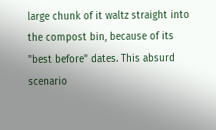large chunk of it waltz straight into the compost bin, because of its "best before" dates. This absurd scenario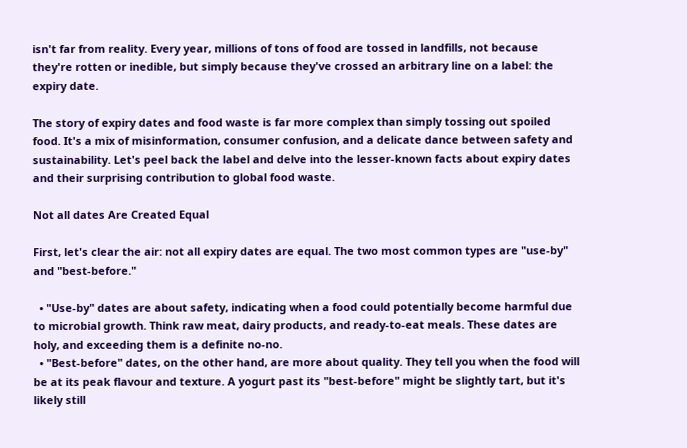isn't far from reality. Every year, millions of tons of food are tossed in landfills, not because they're rotten or inedible, but simply because they've crossed an arbitrary line on a label: the expiry date.

The story of expiry dates and food waste is far more complex than simply tossing out spoiled food. It's a mix of misinformation, consumer confusion, and a delicate dance between safety and sustainability. Let's peel back the label and delve into the lesser-known facts about expiry dates and their surprising contribution to global food waste.

Not all dates Are Created Equal

First, let's clear the air: not all expiry dates are equal. The two most common types are "use-by" and "best-before."

  • "Use-by" dates are about safety, indicating when a food could potentially become harmful due to microbial growth. Think raw meat, dairy products, and ready-to-eat meals. These dates are holy, and exceeding them is a definite no-no.
  • "Best-before" dates, on the other hand, are more about quality. They tell you when the food will be at its peak flavour and texture. A yogurt past its "best-before" might be slightly tart, but it's likely still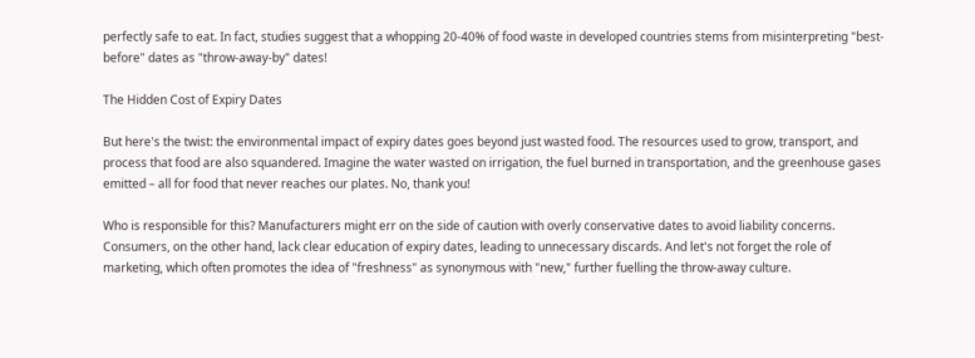perfectly safe to eat. In fact, studies suggest that a whopping 20-40% of food waste in developed countries stems from misinterpreting "best-before" dates as "throw-away-by" dates!

The Hidden Cost of Expiry Dates

But here's the twist: the environmental impact of expiry dates goes beyond just wasted food. The resources used to grow, transport, and process that food are also squandered. Imagine the water wasted on irrigation, the fuel burned in transportation, and the greenhouse gases emitted – all for food that never reaches our plates. No, thank you!

Who is responsible for this? Manufacturers might err on the side of caution with overly conservative dates to avoid liability concerns. Consumers, on the other hand, lack clear education of expiry dates, leading to unnecessary discards. And let's not forget the role of marketing, which often promotes the idea of "freshness" as synonymous with "new," further fuelling the throw-away culture.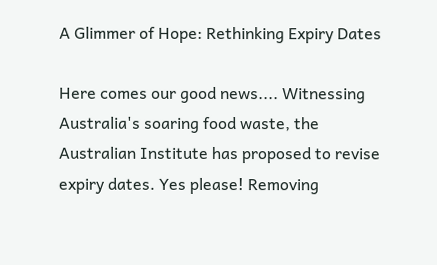A Glimmer of Hope: Rethinking Expiry Dates

Here comes our good news.... Witnessing Australia's soaring food waste, the Australian Institute has proposed to revise expiry dates. Yes please! Removing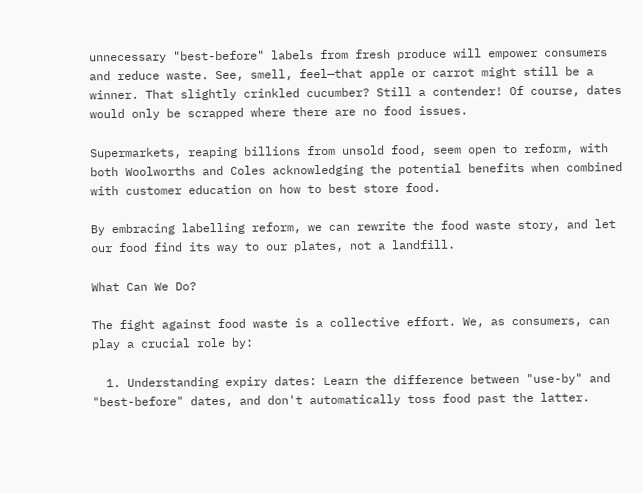unnecessary "best-before" labels from fresh produce will empower consumers and reduce waste. See, smell, feel—that apple or carrot might still be a winner. That slightly crinkled cucumber? Still a contender! Of course, dates would only be scrapped where there are no food issues.

Supermarkets, reaping billions from unsold food, seem open to reform, with both Woolworths and Coles acknowledging the potential benefits when combined with customer education on how to best store food.

By embracing labelling reform, we can rewrite the food waste story, and let our food find its way to our plates, not a landfill.

What Can We Do?

The fight against food waste is a collective effort. We, as consumers, can play a crucial role by:

  1. Understanding expiry dates: Learn the difference between "use-by" and "best-before" dates, and don't automatically toss food past the latter.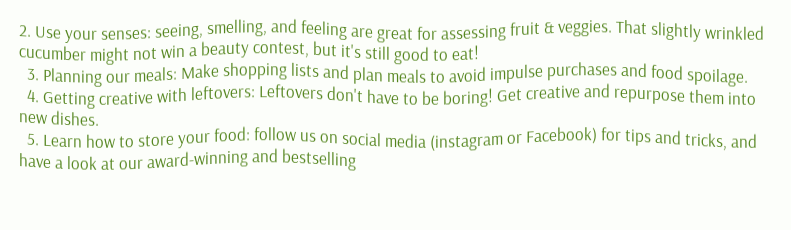2. Use your senses: seeing, smelling, and feeling are great for assessing fruit & veggies. That slightly wrinkled cucumber might not win a beauty contest, but it's still good to eat!
  3. Planning our meals: Make shopping lists and plan meals to avoid impulse purchases and food spoilage.
  4. Getting creative with leftovers: Leftovers don't have to be boring! Get creative and repurpose them into new dishes.
  5. Learn how to store your food: follow us on social media (instagram or Facebook) for tips and tricks, and have a look at our award-winning and bestselling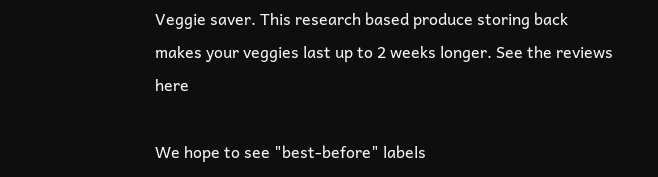Veggie saver. This research based produce storing back makes your veggies last up to 2 weeks longer. See the reviews here

We hope to see "best-before" labels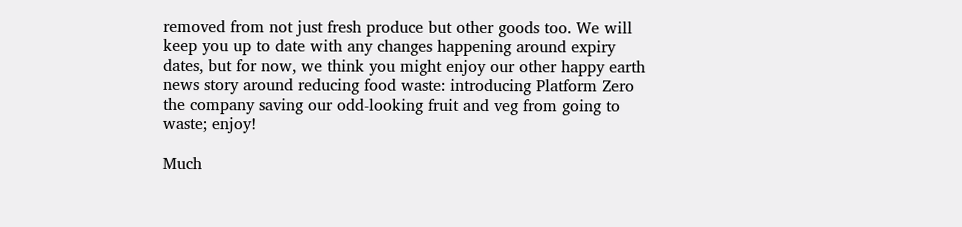removed from not just fresh produce but other goods too. We will keep you up to date with any changes happening around expiry dates, but for now, we think you might enjoy our other happy earth news story around reducing food waste: introducing Platform Zero the company saving our odd-looking fruit and veg from going to waste; enjoy!

Much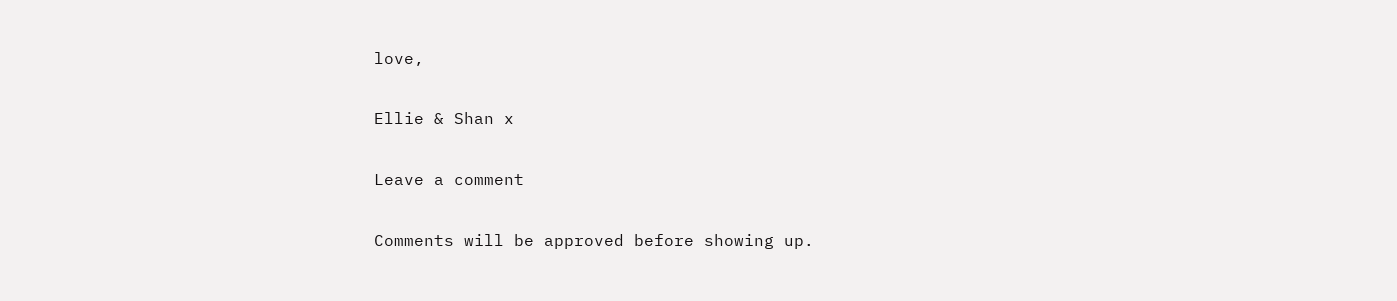love,

Ellie & Shan x

Leave a comment

Comments will be approved before showing up.